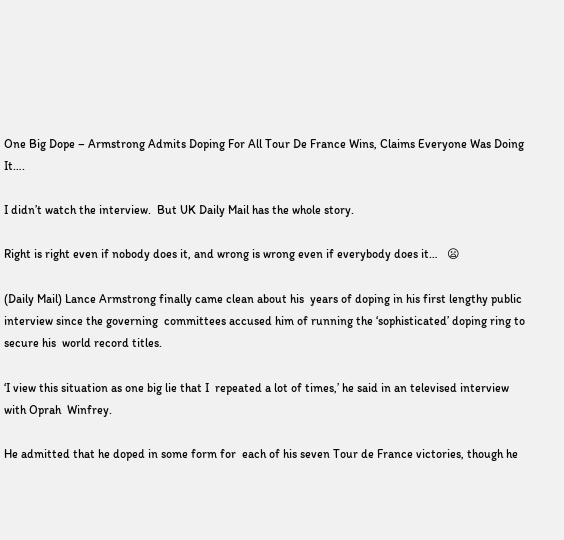One Big Dope – Armstrong Admits Doping For All Tour De France Wins, Claims Everyone Was Doing It….

I didn’t watch the interview.  But UK Daily Mail has the whole story.

Right is right even if nobody does it, and wrong is wrong even if everybody does it…   😦

(Daily Mail) Lance Armstrong finally came clean about his  years of doping in his first lengthy public interview since the governing  committees accused him of running the ‘sophisticated’ doping ring to secure his  world record titles.

‘I view this situation as one big lie that I  repeated a lot of times,’ he said in an televised interview with Oprah  Winfrey.

He admitted that he doped in some form for  each of his seven Tour de France victories, though he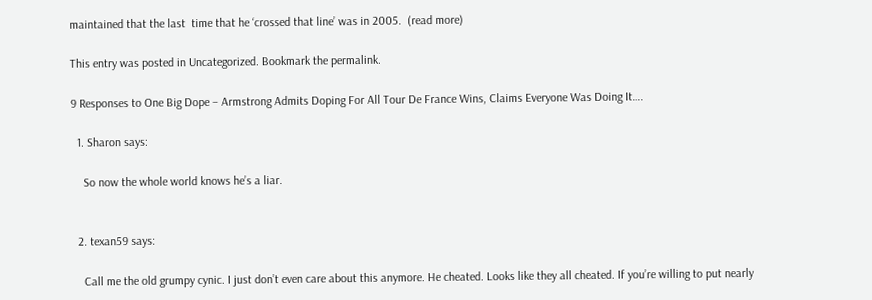maintained that the last  time that he ‘crossed that line’ was in 2005.  (read more)

This entry was posted in Uncategorized. Bookmark the permalink.

9 Responses to One Big Dope – Armstrong Admits Doping For All Tour De France Wins, Claims Everyone Was Doing It….

  1. Sharon says:

    So now the whole world knows he’s a liar.


  2. texan59 says:

    Call me the old grumpy cynic. I just don’t even care about this anymore. He cheated. Looks like they all cheated. If you’re willing to put nearly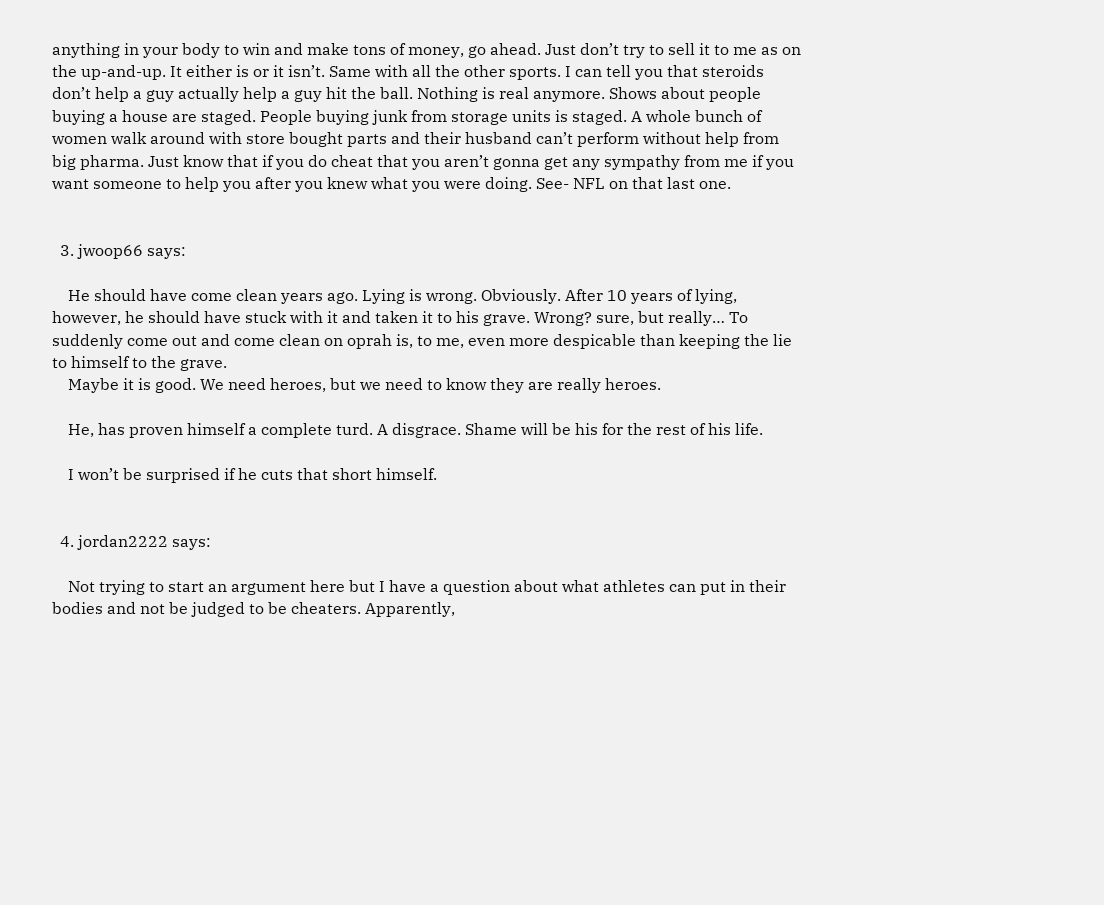anything in your body to win and make tons of money, go ahead. Just don’t try to sell it to me as on the up-and-up. It either is or it isn’t. Same with all the other sports. I can tell you that steroids don’t help a guy actually help a guy hit the ball. Nothing is real anymore. Shows about people buying a house are staged. People buying junk from storage units is staged. A whole bunch of women walk around with store bought parts and their husband can’t perform without help from big pharma. Just know that if you do cheat that you aren’t gonna get any sympathy from me if you want someone to help you after you knew what you were doing. See- NFL on that last one.


  3. jwoop66 says:

    He should have come clean years ago. Lying is wrong. Obviously. After 10 years of lying, however, he should have stuck with it and taken it to his grave. Wrong? sure, but really… To suddenly come out and come clean on oprah is, to me, even more despicable than keeping the lie to himself to the grave.
    Maybe it is good. We need heroes, but we need to know they are really heroes.

    He, has proven himself a complete turd. A disgrace. Shame will be his for the rest of his life.

    I won’t be surprised if he cuts that short himself.


  4. jordan2222 says:

    Not trying to start an argument here but I have a question about what athletes can put in their bodies and not be judged to be cheaters. Apparently,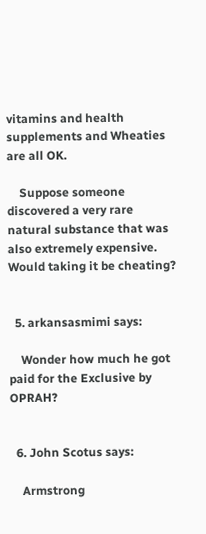vitamins and health supplements and Wheaties are all OK.

    Suppose someone discovered a very rare natural substance that was also extremely expensive. Would taking it be cheating?


  5. arkansasmimi says:

    Wonder how much he got paid for the Exclusive by OPRAH?


  6. John Scotus says:

    Armstrong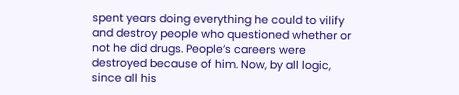spent years doing everything he could to vilify and destroy people who questioned whether or not he did drugs. People’s careers were destroyed because of him. Now, by all logic, since all his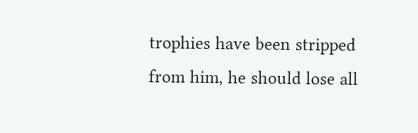trophies have been stripped from him, he should lose all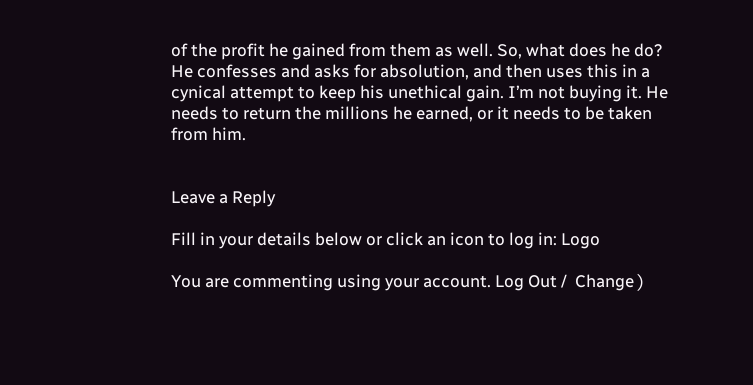of the profit he gained from them as well. So, what does he do? He confesses and asks for absolution, and then uses this in a cynical attempt to keep his unethical gain. I’m not buying it. He needs to return the millions he earned, or it needs to be taken from him.


Leave a Reply

Fill in your details below or click an icon to log in: Logo

You are commenting using your account. Log Out /  Change )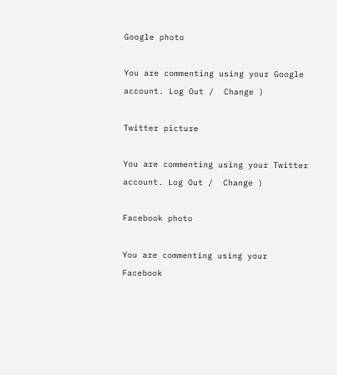Google photo

You are commenting using your Google account. Log Out /  Change )

Twitter picture

You are commenting using your Twitter account. Log Out /  Change )

Facebook photo

You are commenting using your Facebook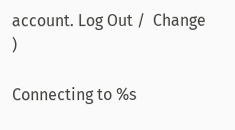account. Log Out /  Change )

Connecting to %s